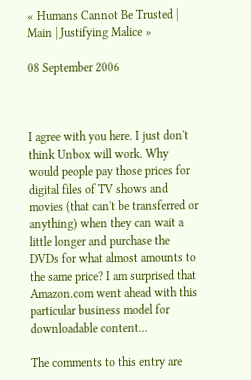« Humans Cannot Be Trusted | Main | Justifying Malice »

08 September 2006



I agree with you here. I just don't think Unbox will work. Why would people pay those prices for digital files of TV shows and movies (that can't be transferred or anything) when they can wait a little longer and purchase the DVDs for what almost amounts to the same price? I am surprised that Amazon.com went ahead with this particular business model for downloadable content...

The comments to this entry are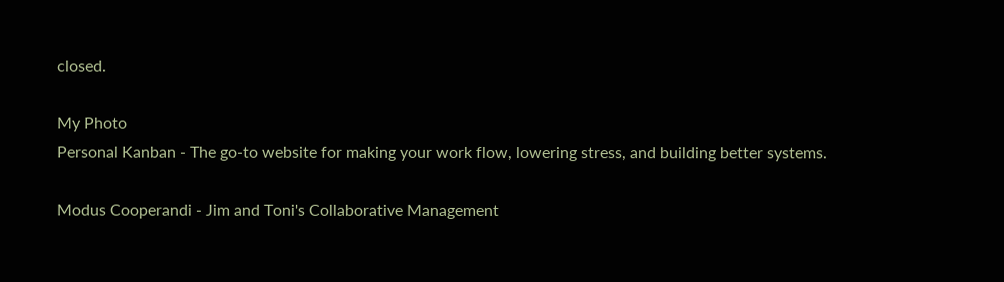closed.

My Photo
Personal Kanban - The go-to website for making your work flow, lowering stress, and building better systems.

Modus Cooperandi - Jim and Toni's Collaborative Management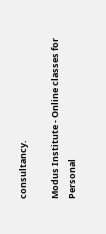consultancy.

Modus Institute - Online classes for Personal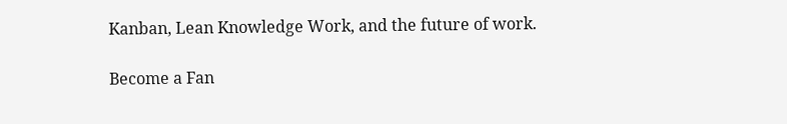Kanban, Lean Knowledge Work, and the future of work.

Become a Fan